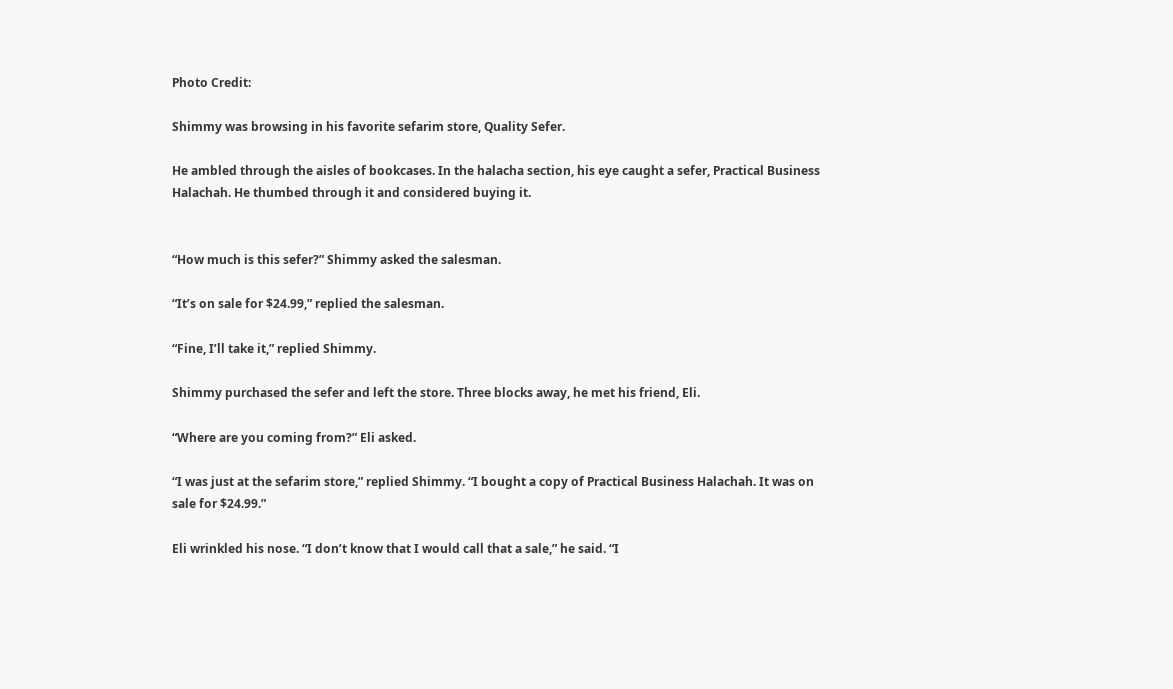Photo Credit:

Shimmy was browsing in his favorite sefarim store, Quality Sefer.

He ambled through the aisles of bookcases. In the halacha section, his eye caught a sefer, Practical Business Halachah. He thumbed through it and considered buying it.


“How much is this sefer?” Shimmy asked the salesman.

“It’s on sale for $24.99,” replied the salesman.

“Fine, I’ll take it,” replied Shimmy.

Shimmy purchased the sefer and left the store. Three blocks away, he met his friend, Eli.

“Where are you coming from?” Eli asked.

“I was just at the sefarim store,” replied Shimmy. “I bought a copy of Practical Business Halachah. It was on sale for $24.99.”

Eli wrinkled his nose. “I don’t know that I would call that a sale,” he said. “I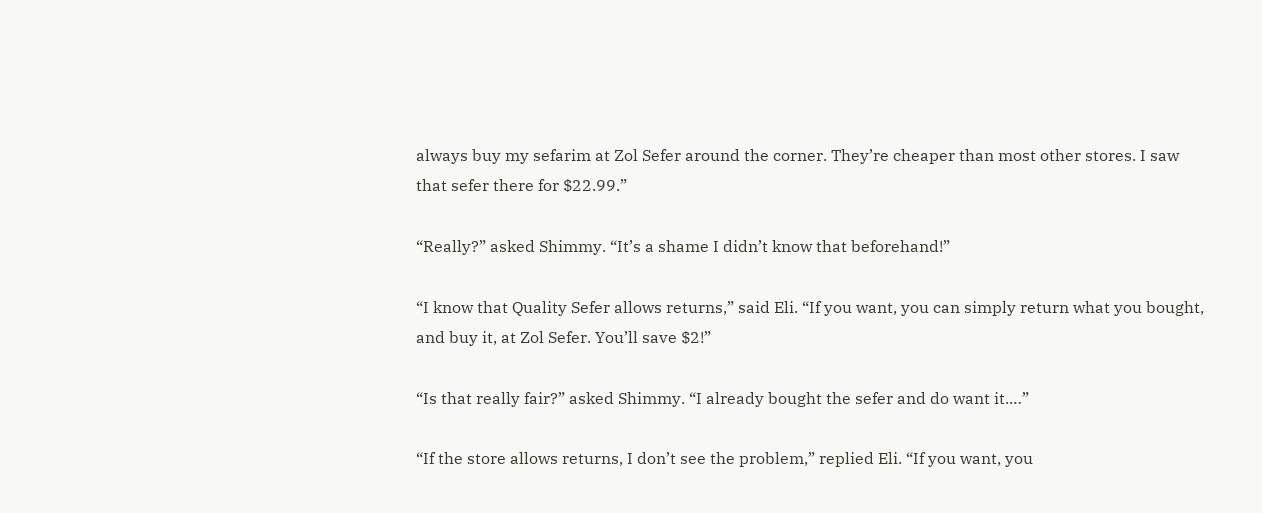always buy my sefarim at Zol Sefer around the corner. They’re cheaper than most other stores. I saw that sefer there for $22.99.”

“Really?” asked Shimmy. “It’s a shame I didn’t know that beforehand!”

“I know that Quality Sefer allows returns,” said Eli. “If you want, you can simply return what you bought, and buy it, at Zol Sefer. You’ll save $2!”

“Is that really fair?” asked Shimmy. “I already bought the sefer and do want it.…”

“If the store allows returns, I don’t see the problem,” replied Eli. “If you want, you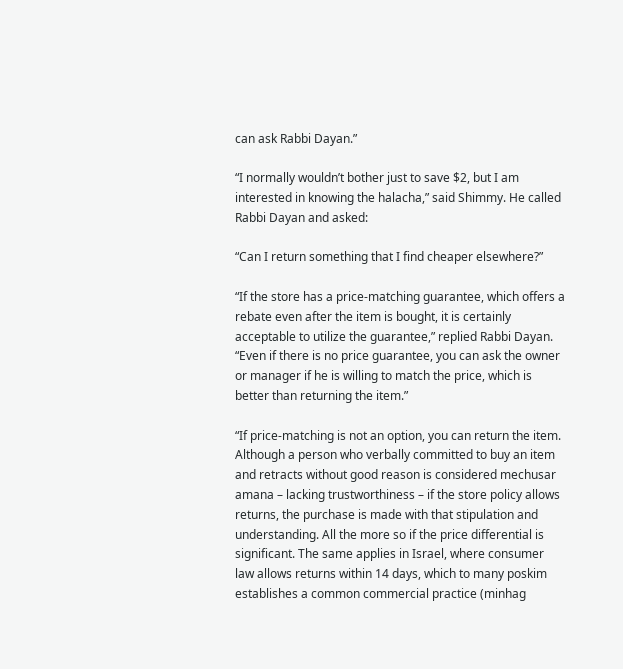can ask Rabbi Dayan.”

“I normally wouldn’t bother just to save $2, but I am interested in knowing the halacha,” said Shimmy. He called Rabbi Dayan and asked:

“Can I return something that I find cheaper elsewhere?”

“If the store has a price-matching guarantee, which offers a rebate even after the item is bought, it is certainly acceptable to utilize the guarantee,” replied Rabbi Dayan. “Even if there is no price guarantee, you can ask the owner or manager if he is willing to match the price, which is better than returning the item.”

“If price-matching is not an option, you can return the item. Although a person who verbally committed to buy an item and retracts without good reason is considered mechusar amana – lacking trustworthiness – if the store policy allows returns, the purchase is made with that stipulation and understanding. All the more so if the price differential is significant. The same applies in Israel, where consumer law allows returns within 14 days, which to many poskim establishes a common commercial practice (minhag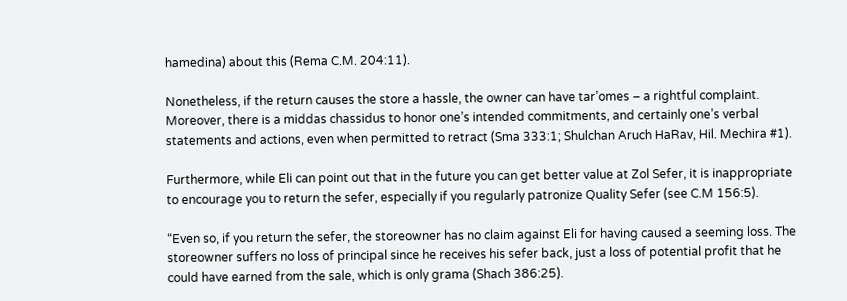hamedina) about this (Rema C.M. 204:11).

Nonetheless, if the return causes the store a hassle, the owner can have tar’omes – a rightful complaint. Moreover, there is a middas chassidus to honor one’s intended commitments, and certainly one’s verbal statements and actions, even when permitted to retract (Sma 333:1; Shulchan Aruch HaRav, Hil. Mechira #1).

Furthermore, while Eli can point out that in the future you can get better value at Zol Sefer, it is inappropriate to encourage you to return the sefer, especially if you regularly patronize Quality Sefer (see C.M 156:5).

“Even so, if you return the sefer, the storeowner has no claim against Eli for having caused a seeming loss. The storeowner suffers no loss of principal since he receives his sefer back, just a loss of potential profit that he could have earned from the sale, which is only grama (Shach 386:25).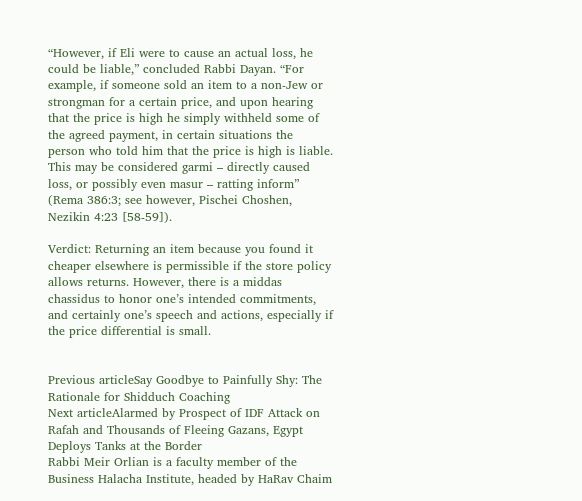“However, if Eli were to cause an actual loss, he could be liable,” concluded Rabbi Dayan. “For example, if someone sold an item to a non-Jew or strongman for a certain price, and upon hearing that the price is high he simply withheld some of the agreed payment, in certain situations the person who told him that the price is high is liable. This may be considered garmi – directly caused loss, or possibly even masur – ratting inform” (Rema 386:3; see however, Pischei Choshen, Nezikin 4:23 [58-59]).

Verdict: Returning an item because you found it cheaper elsewhere is permissible if the store policy allows returns. However, there is a middas chassidus to honor one’s intended commitments, and certainly one’s speech and actions, especially if the price differential is small.


Previous articleSay Goodbye to Painfully Shy: The Rationale for Shidduch Coaching
Next articleAlarmed by Prospect of IDF Attack on Rafah and Thousands of Fleeing Gazans, Egypt Deploys Tanks at the Border
Rabbi Meir Orlian is a faculty member of the Business Halacha Institute, headed by HaRav Chaim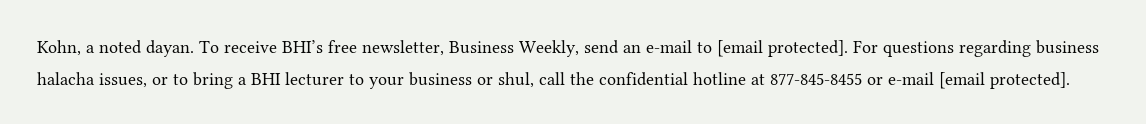Kohn, a noted dayan. To receive BHI’s free newsletter, Business Weekly, send an e-mail to [email protected]. For questions regarding business halacha issues, or to bring a BHI lecturer to your business or shul, call the confidential hotline at 877-845-8455 or e-mail [email protected].